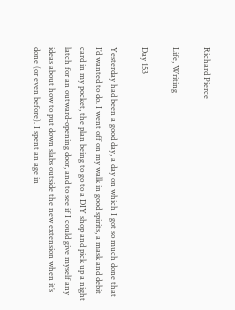Richard Pierce

Life, Writing

Day 153

Yesterday had been a good day, a day on which I got so much done that I’d wanted to do. I went off on my walk in good spirits, a mask and debit card in my pocket, the plan being to go to a DIY shop and pick up a night latch for an outward-opening door, and to see if I could give myself any ideas about how to put down slabs outside the new extension when it’s done (or even before). I spent an age in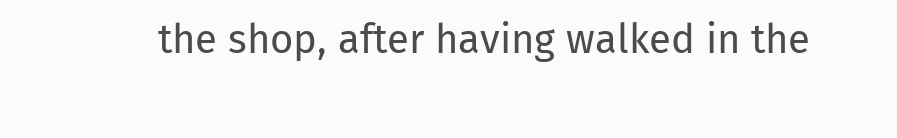the shop, after having walked in the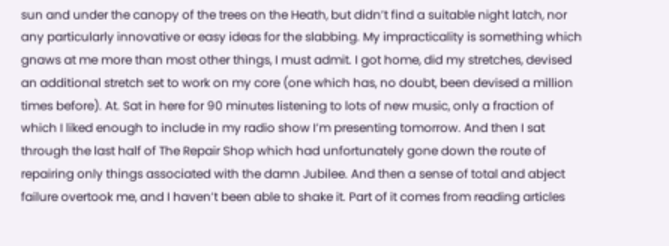sun and under the canopy of the trees on the Heath, but didn’t find a suitable night latch, nor any particularly innovative or easy ideas for the slabbing. My impracticality is something which gnaws at me more than most other things, I must admit. I got home, did my stretches, devised an additional stretch set to work on my core (one which has, no doubt, been devised a million times before). At. Sat in here for 90 minutes listening to lots of new music, only a fraction of which I liked enough to include in my radio show I’m presenting tomorrow. And then I sat through the last half of The Repair Shop which had unfortunately gone down the route of repairing only things associated with the damn Jubilee. And then a sense of total and abject failure overtook me, and I haven’t been able to shake it. Part of it comes from reading articles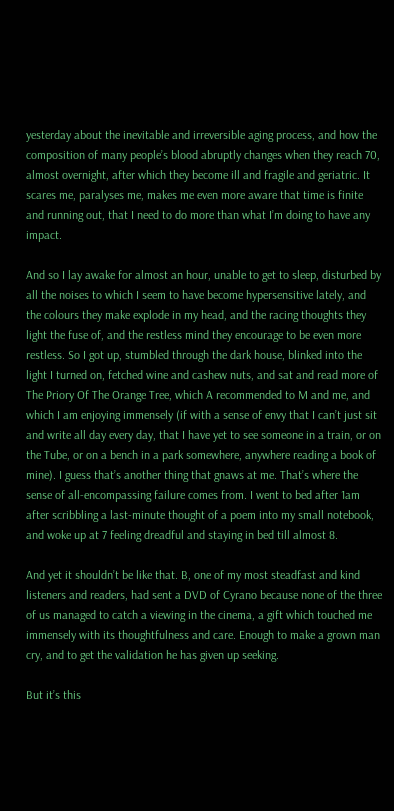yesterday about the inevitable and irreversible aging process, and how the composition of many people’s blood abruptly changes when they reach 70, almost overnight, after which they become ill and fragile and geriatric. It scares me, paralyses me, makes me even more aware that time is finite and running out, that I need to do more than what I’m doing to have any impact.

And so I lay awake for almost an hour, unable to get to sleep, disturbed by all the noises to which I seem to have become hypersensitive lately, and the colours they make explode in my head, and the racing thoughts they light the fuse of, and the restless mind they encourage to be even more restless. So I got up, stumbled through the dark house, blinked into the light I turned on, fetched wine and cashew nuts, and sat and read more of The Priory Of The Orange Tree, which A recommended to M and me, and which I am enjoying immensely (if with a sense of envy that I can’t just sit and write all day every day, that I have yet to see someone in a train, or on the Tube, or on a bench in a park somewhere, anywhere reading a book of mine). I guess that’s another thing that gnaws at me. That’s where the sense of all-encompassing failure comes from. I went to bed after 1am after scribbling a last-minute thought of a poem into my small notebook, and woke up at 7 feeling dreadful and staying in bed till almost 8.

And yet it shouldn’t be like that. B, one of my most steadfast and kind listeners and readers, had sent a DVD of Cyrano because none of the three of us managed to catch a viewing in the cinema, a gift which touched me immensely with its thoughtfulness and care. Enough to make a grown man cry, and to get the validation he has given up seeking.

But it’s this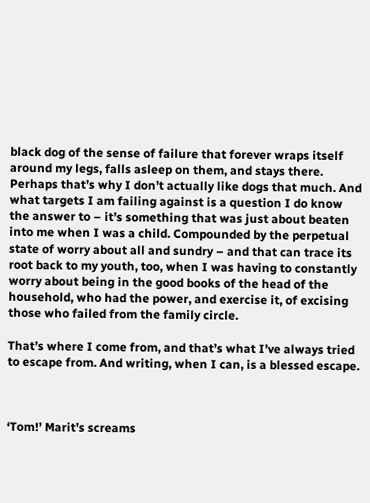black dog of the sense of failure that forever wraps itself around my legs, falls asleep on them, and stays there. Perhaps that’s why I don’t actually like dogs that much. And what targets I am failing against is a question I do know the answer to – it’s something that was just about beaten into me when I was a child. Compounded by the perpetual state of worry about all and sundry – and that can trace its root back to my youth, too, when I was having to constantly worry about being in the good books of the head of the household, who had the power, and exercise it, of excising those who failed from the family circle.

That’s where I come from, and that’s what I’ve always tried to escape from. And writing, when I can, is a blessed escape.



‘Tom!’ Marit’s screams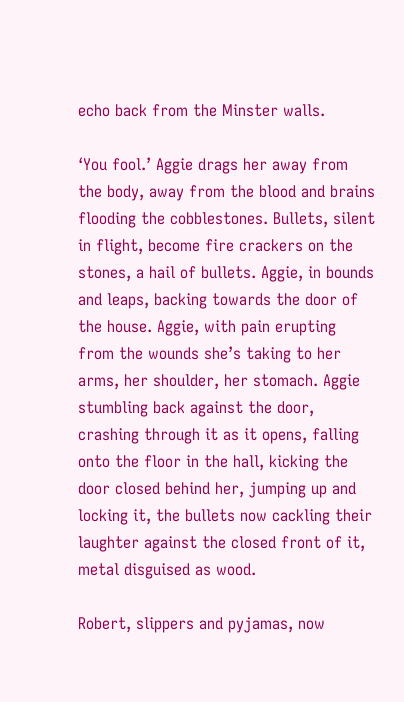echo back from the Minster walls.

‘You fool.’ Aggie drags her away from the body, away from the blood and brains flooding the cobblestones. Bullets, silent in flight, become fire crackers on the stones, a hail of bullets. Aggie, in bounds and leaps, backing towards the door of the house. Aggie, with pain erupting from the wounds she’s taking to her arms, her shoulder, her stomach. Aggie stumbling back against the door, crashing through it as it opens, falling onto the floor in the hall, kicking the door closed behind her, jumping up and locking it, the bullets now cackling their laughter against the closed front of it, metal disguised as wood.

Robert, slippers and pyjamas, now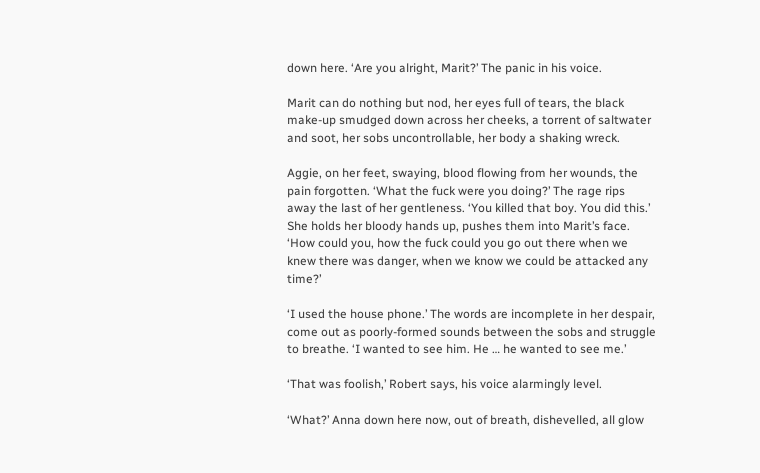down here. ‘Are you alright, Marit?’ The panic in his voice.

Marit can do nothing but nod, her eyes full of tears, the black make-up smudged down across her cheeks, a torrent of saltwater and soot, her sobs uncontrollable, her body a shaking wreck.

Aggie, on her feet, swaying, blood flowing from her wounds, the pain forgotten. ‘What the fuck were you doing?’ The rage rips away the last of her gentleness. ‘You killed that boy. You did this.’ She holds her bloody hands up, pushes them into Marit’s face. ‘How could you, how the fuck could you go out there when we knew there was danger, when we know we could be attacked any time?’

‘I used the house phone.’ The words are incomplete in her despair, come out as poorly-formed sounds between the sobs and struggle to breathe. ‘I wanted to see him. He … he wanted to see me.’

‘That was foolish,’ Robert says, his voice alarmingly level.

‘What?’ Anna down here now, out of breath, dishevelled, all glow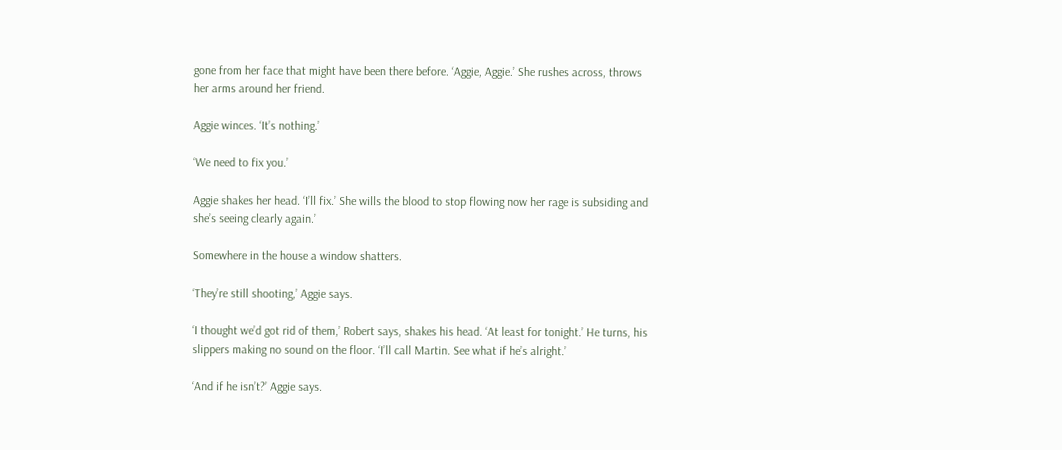gone from her face that might have been there before. ‘Aggie, Aggie.’ She rushes across, throws her arms around her friend.

Aggie winces. ‘It’s nothing.’

‘We need to fix you.’

Aggie shakes her head. ‘I’ll fix.’ She wills the blood to stop flowing now her rage is subsiding and she’s seeing clearly again.’

Somewhere in the house a window shatters.

‘They’re still shooting,’ Aggie says.

‘I thought we’d got rid of them,’ Robert says, shakes his head. ‘At least for tonight.’ He turns, his slippers making no sound on the floor. ‘I’ll call Martin. See what if he’s alright.’

‘And if he isn’t?’ Aggie says.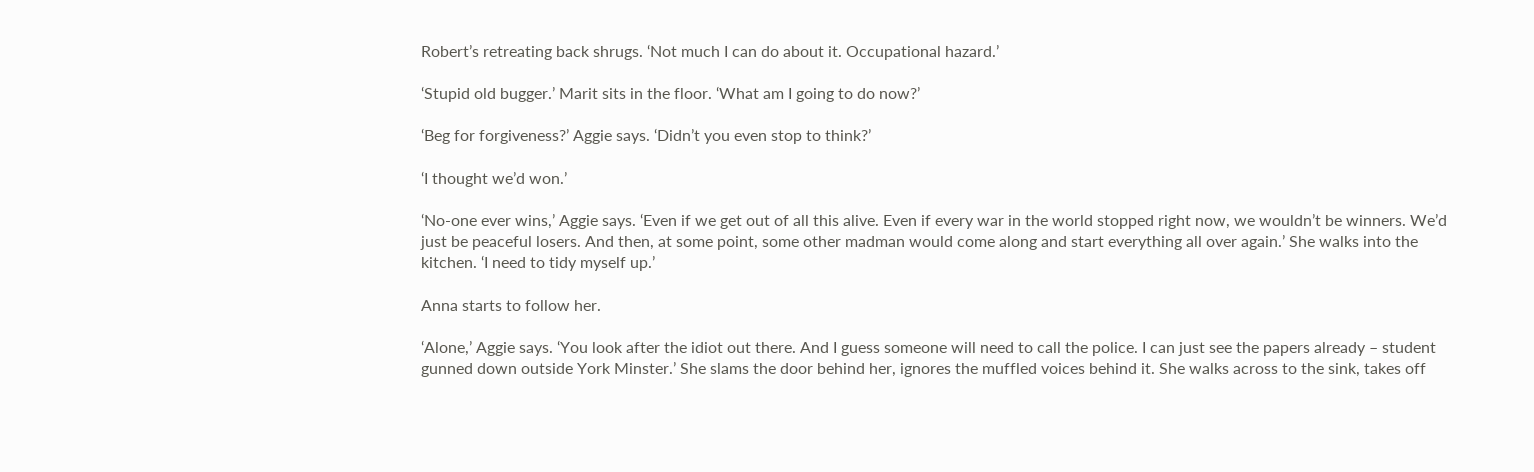Robert’s retreating back shrugs. ‘Not much I can do about it. Occupational hazard.’

‘Stupid old bugger.’ Marit sits in the floor. ‘What am I going to do now?’

‘Beg for forgiveness?’ Aggie says. ‘Didn’t you even stop to think?’

‘I thought we’d won.’

‘No-one ever wins,’ Aggie says. ‘Even if we get out of all this alive. Even if every war in the world stopped right now, we wouldn’t be winners. We’d just be peaceful losers. And then, at some point, some other madman would come along and start everything all over again.’ She walks into the kitchen. ‘I need to tidy myself up.’

Anna starts to follow her.

‘Alone,’ Aggie says. ‘You look after the idiot out there. And I guess someone will need to call the police. I can just see the papers already – student gunned down outside York Minster.’ She slams the door behind her, ignores the muffled voices behind it. She walks across to the sink, takes off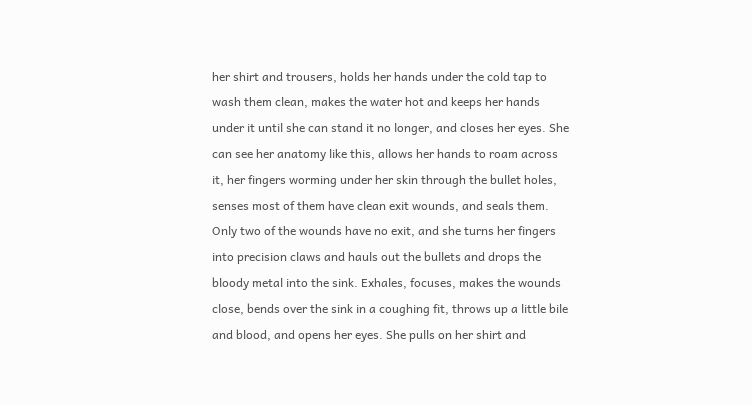her shirt and trousers, holds her hands under the cold tap to wash them clean, makes the water hot and keeps her hands under it until she can stand it no longer, and closes her eyes. She can see her anatomy like this, allows her hands to roam across it, her fingers worming under her skin through the bullet holes, senses most of them have clean exit wounds, and seals them. Only two of the wounds have no exit, and she turns her fingers into precision claws and hauls out the bullets and drops the bloody metal into the sink. Exhales, focuses, makes the wounds close, bends over the sink in a coughing fit, throws up a little bile and blood, and opens her eyes. She pulls on her shirt and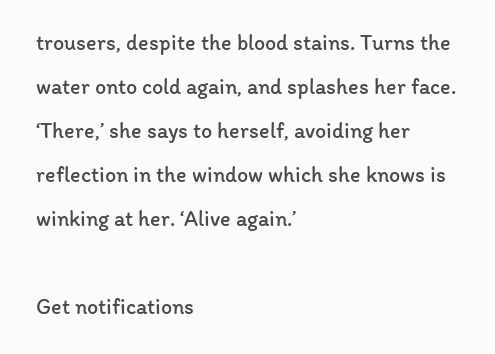trousers, despite the blood stains. Turns the water onto cold again, and splashes her face. ‘There,’ she says to herself, avoiding her reflection in the window which she knows is winking at her. ‘Alive again.’

Get notifications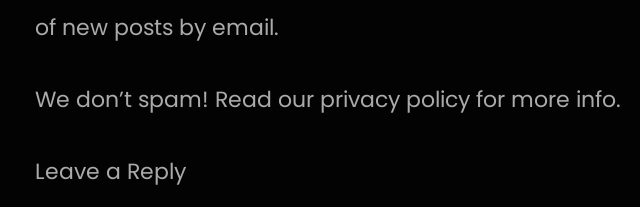of new posts by email.

We don’t spam! Read our privacy policy for more info.

Leave a Reply